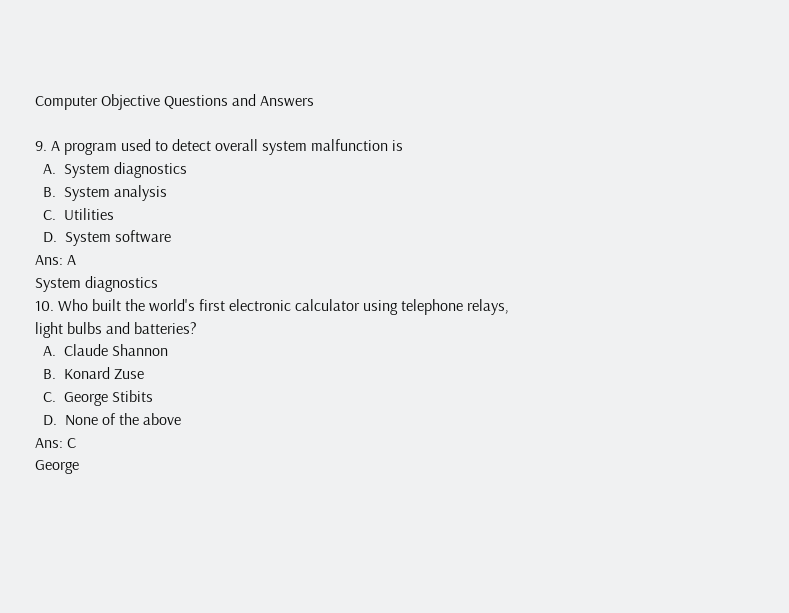Computer Objective Questions and Answers

9. A program used to detect overall system malfunction is
  A.  System diagnostics
  B.  System analysis
  C.  Utilities
  D.  System software
Ans: A
System diagnostics
10. Who built the world's first electronic calculator using telephone relays, light bulbs and batteries?
  A.  Claude Shannon
  B.  Konard Zuse
  C.  George Stibits
  D.  None of the above
Ans: C
George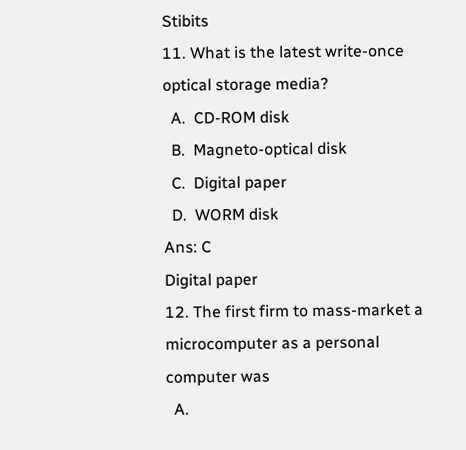Stibits
11. What is the latest write-once optical storage media?
  A.  CD-ROM disk
  B.  Magneto-optical disk
  C.  Digital paper
  D.  WORM disk
Ans: C
Digital paper
12. The first firm to mass-market a microcomputer as a personal computer was
  A.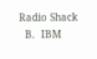Radio Shack
  B.  IBM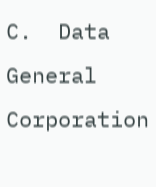C.  Data General Corporation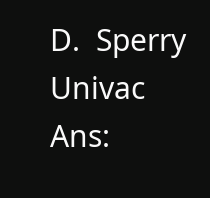D.  Sperry Univac
Ans: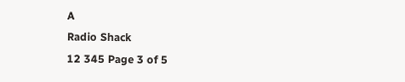A
Radio Shack
12 345 Page 3 of 5